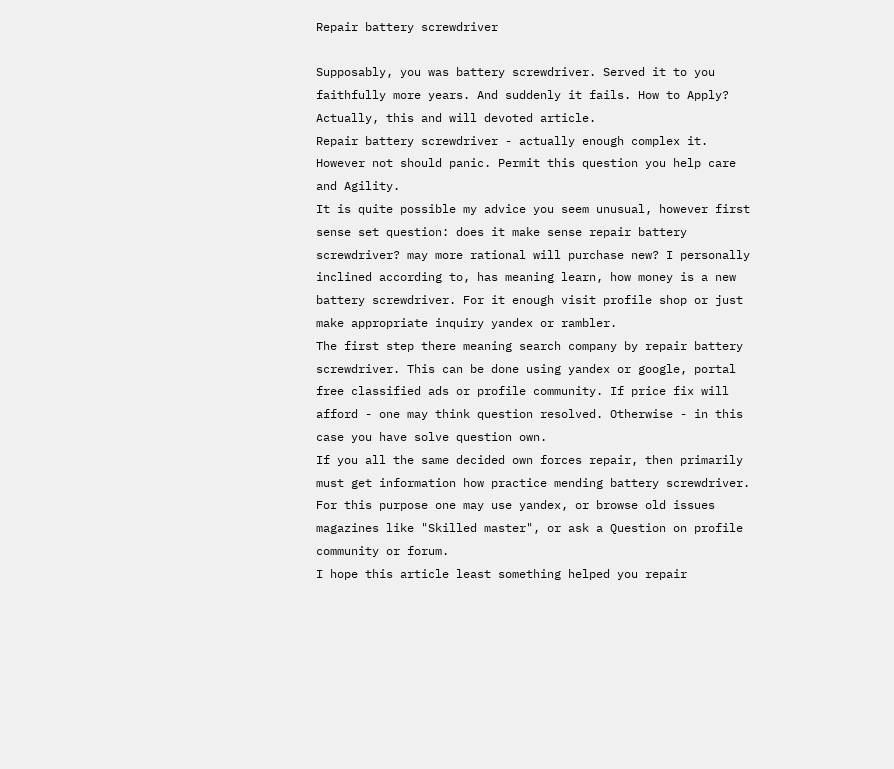Repair battery screwdriver

Supposably, you was battery screwdriver. Served it to you faithfully more years. And suddenly it fails. How to Apply? Actually, this and will devoted article.
Repair battery screwdriver - actually enough complex it. However not should panic. Permit this question you help care and Agility.
It is quite possible my advice you seem unusual, however first sense set question: does it make sense repair battery screwdriver? may more rational will purchase new? I personally inclined according to, has meaning learn, how money is a new battery screwdriver. For it enough visit profile shop or just make appropriate inquiry yandex or rambler.
The first step there meaning search company by repair battery screwdriver. This can be done using yandex or google, portal free classified ads or profile community. If price fix will afford - one may think question resolved. Otherwise - in this case you have solve question own.
If you all the same decided own forces repair, then primarily must get information how practice mending battery screwdriver. For this purpose one may use yandex, or browse old issues magazines like "Skilled master", or ask a Question on profile community or forum.
I hope this article least something helped you repair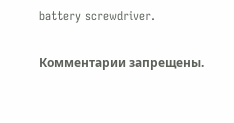battery screwdriver.

Комментарии запрещены.